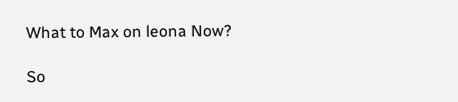What to Max on leona Now?

So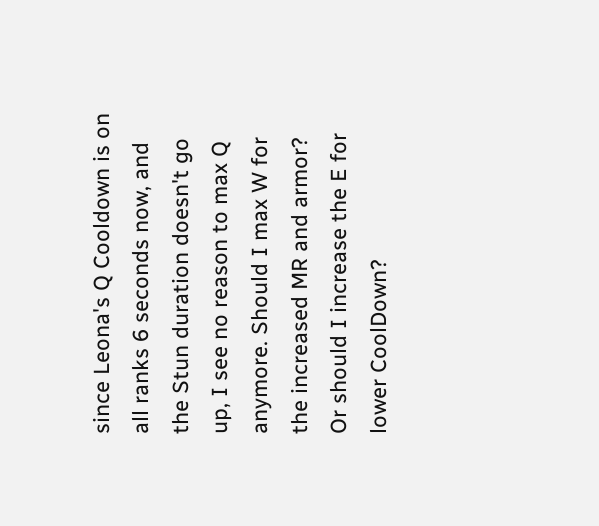since Leona's Q Cooldown is on all ranks 6 seconds now, and the Stun duration doesn't go up, I see no reason to max Q anymore. Should I max W for the increased MR and armor? Or should I increase the E for lower CoolDown?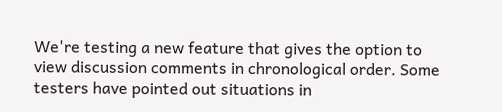We're testing a new feature that gives the option to view discussion comments in chronological order. Some testers have pointed out situations in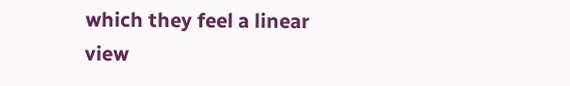which they feel a linear view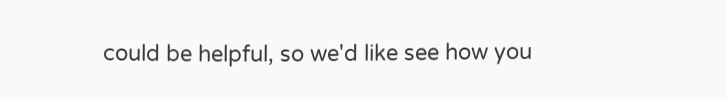could be helpful, so we'd like see how you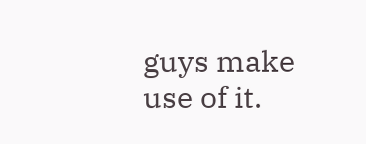guys make use of it.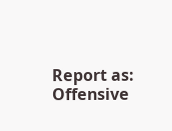Report as:
Offensive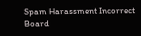Spam Harassment Incorrect Board